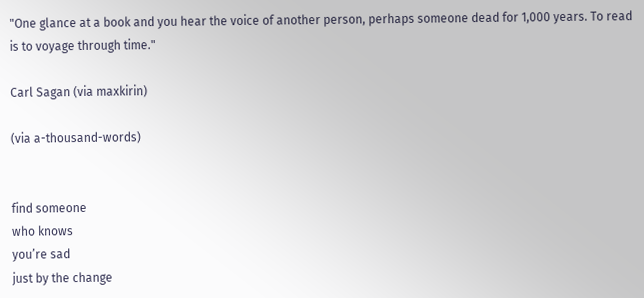"One glance at a book and you hear the voice of another person, perhaps someone dead for 1,000 years. To read is to voyage through time."

Carl Sagan (via maxkirin)

(via a-thousand-words)


find someone
who knows
you’re sad
just by the change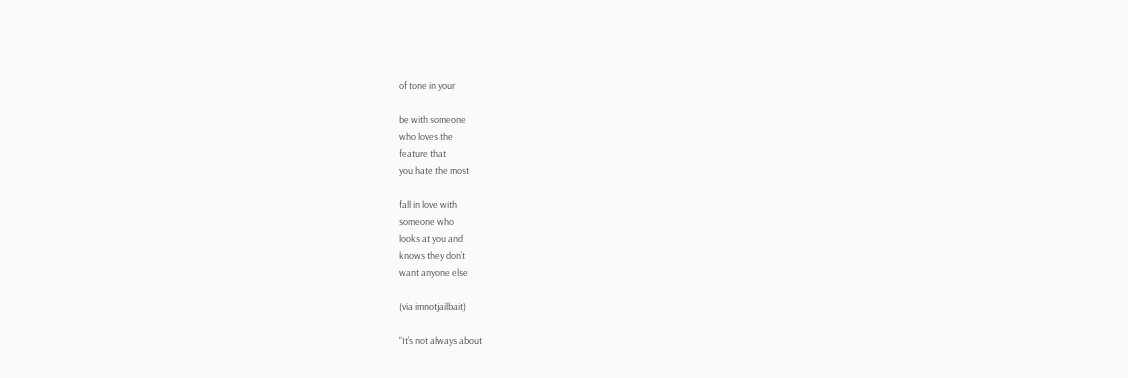of tone in your

be with someone
who loves the
feature that
you hate the most

fall in love with
someone who
looks at you and
knows they don’t
want anyone else

(via imnotjailbait)

"It’s not always about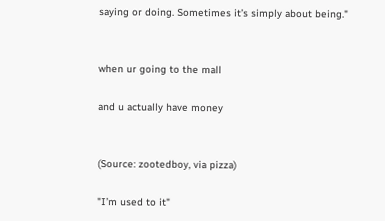saying or doing. Sometimes it’s simply about being."


when ur going to the mall

and u actually have money


(Source: zootedboy, via pizza)

"I’m used to it"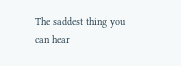The saddest thing you can hear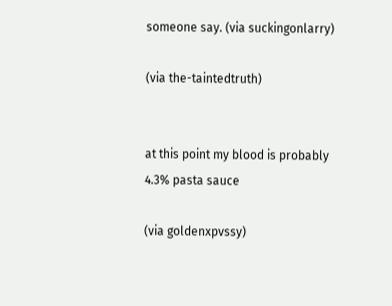someone say. (via suckingonlarry)

(via the-taintedtruth)


at this point my blood is probably 4.3% pasta sauce

(via goldenxpvssy)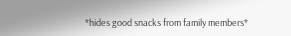*hides good snacks from family members*